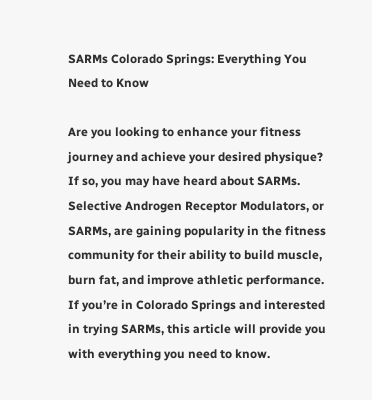SARMs Colorado Springs: Everything You Need to Know

Are you looking to enhance your fitness journey and achieve your desired physique? If so, you may have heard about SARMs. Selective Androgen Receptor Modulators, or SARMs, are gaining popularity in the fitness community for their ability to build muscle, burn fat, and improve athletic performance. If you’re in Colorado Springs and interested in trying SARMs, this article will provide you with everything you need to know.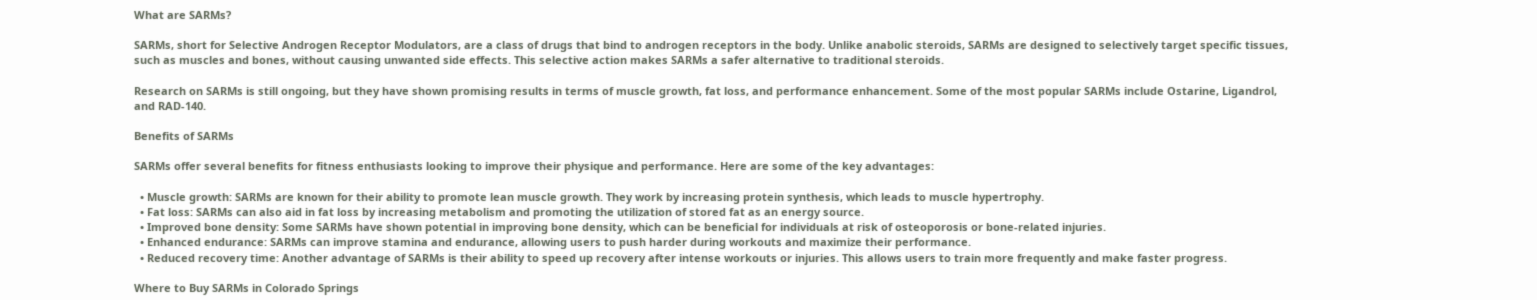What are SARMs?

SARMs, short for Selective Androgen Receptor Modulators, are a class of drugs that bind to androgen receptors in the body. Unlike anabolic steroids, SARMs are designed to selectively target specific tissues, such as muscles and bones, without causing unwanted side effects. This selective action makes SARMs a safer alternative to traditional steroids.

Research on SARMs is still ongoing, but they have shown promising results in terms of muscle growth, fat loss, and performance enhancement. Some of the most popular SARMs include Ostarine, Ligandrol, and RAD-140.

Benefits of SARMs

SARMs offer several benefits for fitness enthusiasts looking to improve their physique and performance. Here are some of the key advantages:

  • Muscle growth: SARMs are known for their ability to promote lean muscle growth. They work by increasing protein synthesis, which leads to muscle hypertrophy.
  • Fat loss: SARMs can also aid in fat loss by increasing metabolism and promoting the utilization of stored fat as an energy source.
  • Improved bone density: Some SARMs have shown potential in improving bone density, which can be beneficial for individuals at risk of osteoporosis or bone-related injuries.
  • Enhanced endurance: SARMs can improve stamina and endurance, allowing users to push harder during workouts and maximize their performance.
  • Reduced recovery time: Another advantage of SARMs is their ability to speed up recovery after intense workouts or injuries. This allows users to train more frequently and make faster progress.

Where to Buy SARMs in Colorado Springs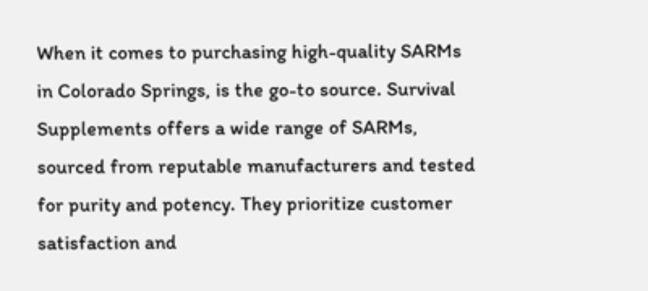When it comes to purchasing high-quality SARMs in Colorado Springs, is the go-to source. Survival Supplements offers a wide range of SARMs, sourced from reputable manufacturers and tested for purity and potency. They prioritize customer satisfaction and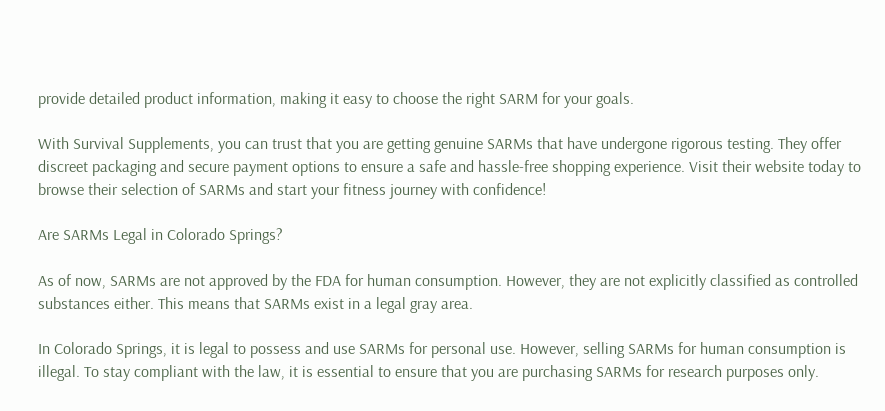provide detailed product information, making it easy to choose the right SARM for your goals.

With Survival Supplements, you can trust that you are getting genuine SARMs that have undergone rigorous testing. They offer discreet packaging and secure payment options to ensure a safe and hassle-free shopping experience. Visit their website today to browse their selection of SARMs and start your fitness journey with confidence!

Are SARMs Legal in Colorado Springs?

As of now, SARMs are not approved by the FDA for human consumption. However, they are not explicitly classified as controlled substances either. This means that SARMs exist in a legal gray area.

In Colorado Springs, it is legal to possess and use SARMs for personal use. However, selling SARMs for human consumption is illegal. To stay compliant with the law, it is essential to ensure that you are purchasing SARMs for research purposes only.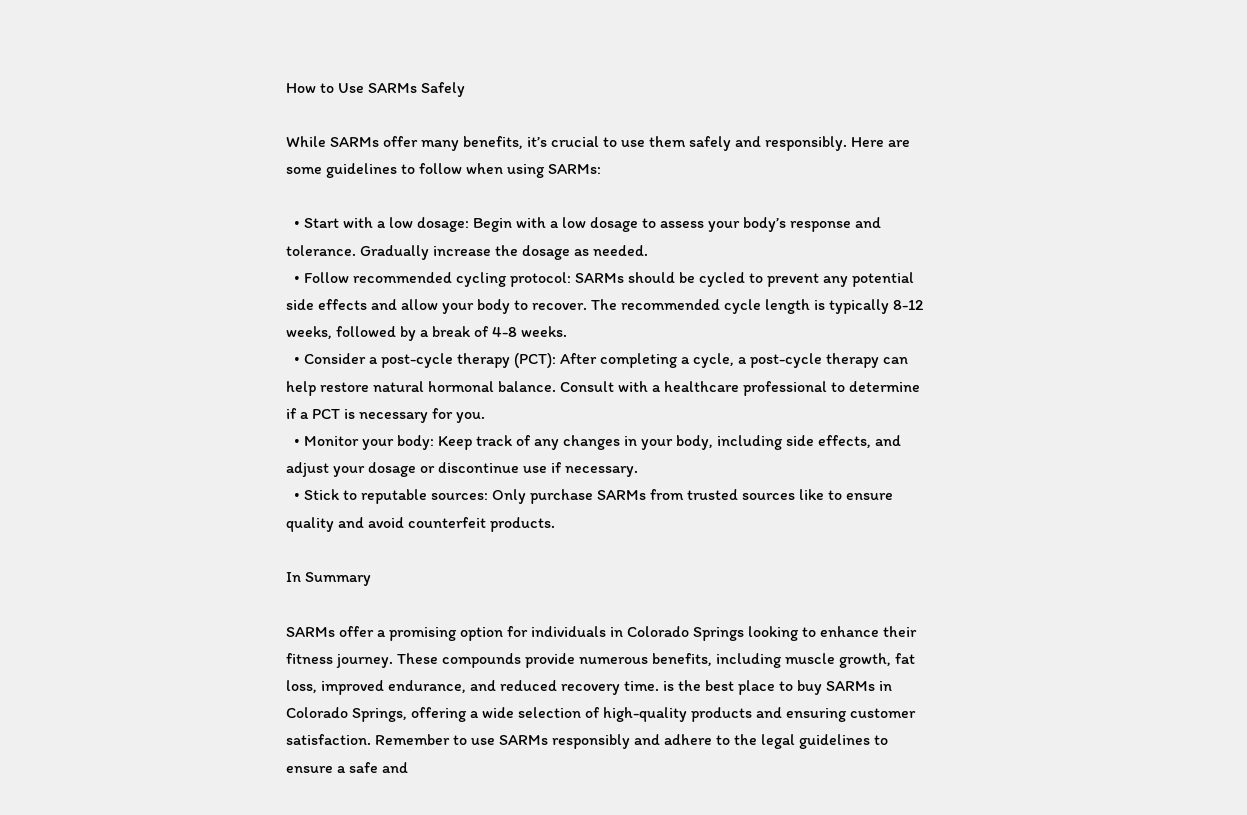How to Use SARMs Safely

While SARMs offer many benefits, it’s crucial to use them safely and responsibly. Here are some guidelines to follow when using SARMs:

  • Start with a low dosage: Begin with a low dosage to assess your body’s response and tolerance. Gradually increase the dosage as needed.
  • Follow recommended cycling protocol: SARMs should be cycled to prevent any potential side effects and allow your body to recover. The recommended cycle length is typically 8-12 weeks, followed by a break of 4-8 weeks.
  • Consider a post-cycle therapy (PCT): After completing a cycle, a post-cycle therapy can help restore natural hormonal balance. Consult with a healthcare professional to determine if a PCT is necessary for you.
  • Monitor your body: Keep track of any changes in your body, including side effects, and adjust your dosage or discontinue use if necessary.
  • Stick to reputable sources: Only purchase SARMs from trusted sources like to ensure quality and avoid counterfeit products.

In Summary

SARMs offer a promising option for individuals in Colorado Springs looking to enhance their fitness journey. These compounds provide numerous benefits, including muscle growth, fat loss, improved endurance, and reduced recovery time. is the best place to buy SARMs in Colorado Springs, offering a wide selection of high-quality products and ensuring customer satisfaction. Remember to use SARMs responsibly and adhere to the legal guidelines to ensure a safe and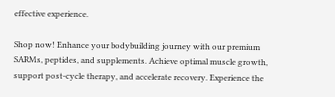effective experience.

Shop now! Enhance your bodybuilding journey with our premium SARMs, peptides, and supplements. Achieve optimal muscle growth, support post-cycle therapy, and accelerate recovery. Experience the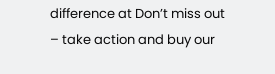difference at Don’t miss out – take action and buy our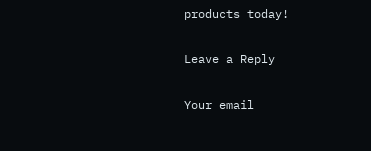products today!

Leave a Reply

Your email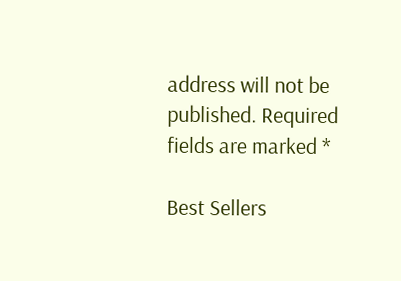address will not be published. Required fields are marked *

Best Sellers